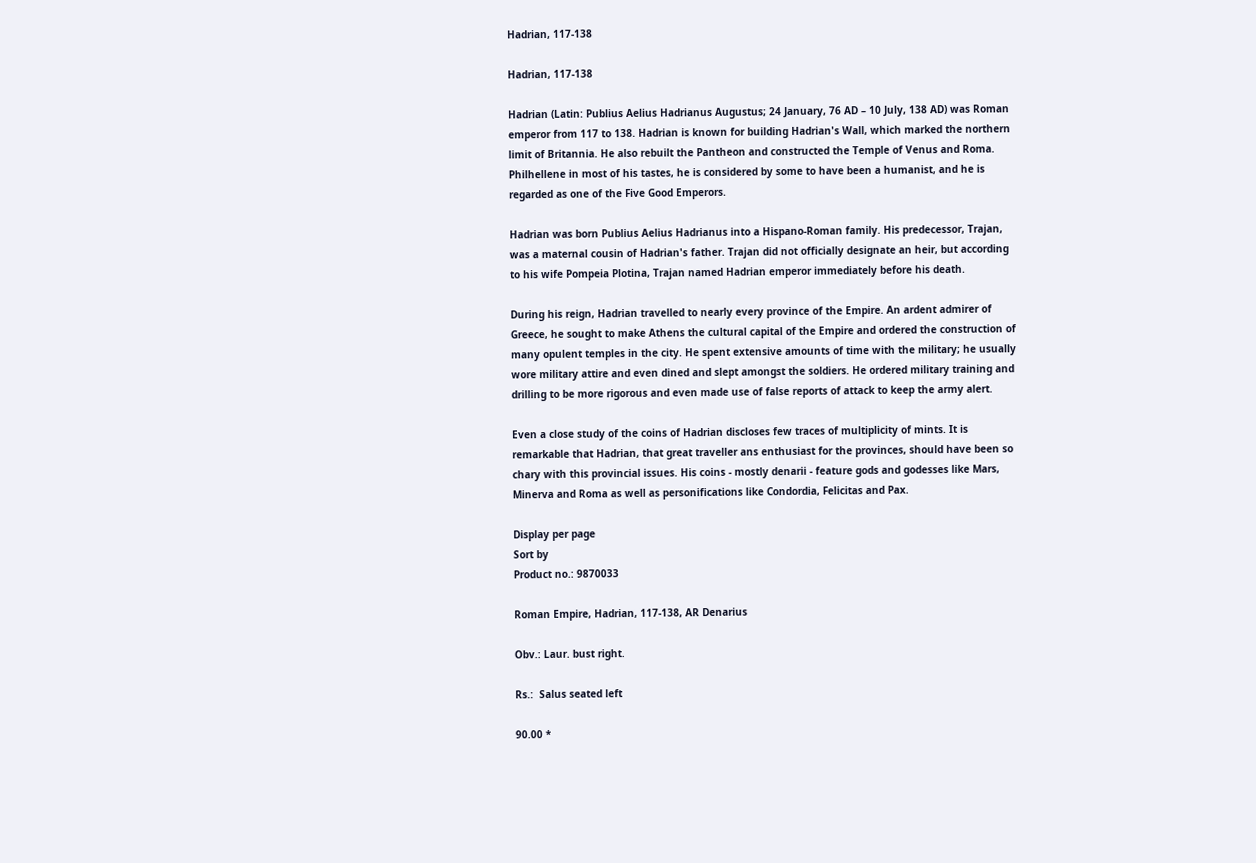Hadrian, 117-138

Hadrian, 117-138

Hadrian (Latin: Publius Aelius Hadrianus Augustus; 24 January, 76 AD – 10 July, 138 AD) was Roman emperor from 117 to 138. Hadrian is known for building Hadrian's Wall, which marked the northern limit of Britannia. He also rebuilt the Pantheon and constructed the Temple of Venus and Roma. Philhellene in most of his tastes, he is considered by some to have been a humanist, and he is regarded as one of the Five Good Emperors.

Hadrian was born Publius Aelius Hadrianus into a Hispano-Roman family. His predecessor, Trajan, was a maternal cousin of Hadrian's father. Trajan did not officially designate an heir, but according to his wife Pompeia Plotina, Trajan named Hadrian emperor immediately before his death.

During his reign, Hadrian travelled to nearly every province of the Empire. An ardent admirer of Greece, he sought to make Athens the cultural capital of the Empire and ordered the construction of many opulent temples in the city. He spent extensive amounts of time with the military; he usually wore military attire and even dined and slept amongst the soldiers. He ordered military training and drilling to be more rigorous and even made use of false reports of attack to keep the army alert.

Even a close study of the coins of Hadrian discloses few traces of multiplicity of mints. It is remarkable that Hadrian, that great traveller ans enthusiast for the provinces, should have been so chary with this provincial issues. His coins - mostly denarii - feature gods and godesses like Mars, Minerva and Roma as well as personifications like Condordia, Felicitas and Pax.

Display per page
Sort by
Product no.: 9870033

Roman Empire, Hadrian, 117-138, AR Denarius

Obv.: Laur. bust right.

Rs.:  Salus seated left

90.00 *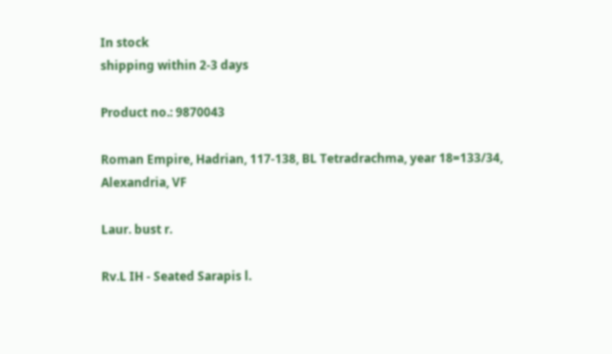In stock
shipping within 2-3 days

Product no.: 9870043

Roman Empire, Hadrian, 117-138, BL Tetradrachma, year 18=133/34, Alexandria, VF

Laur. bust r.

Rv.L IH - Seated Sarapis l.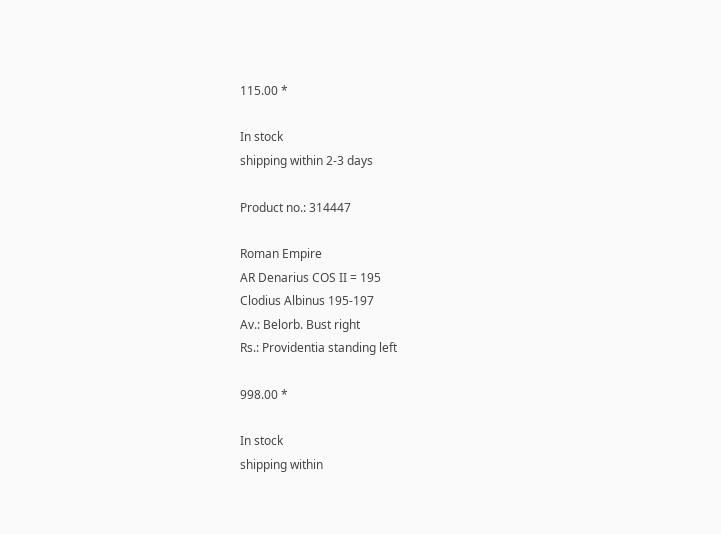115.00 *

In stock
shipping within 2-3 days

Product no.: 314447

Roman Empire
AR Denarius COS II = 195
Clodius Albinus 195-197
Av.: Belorb. Bust right
Rs.: Providentia standing left

998.00 *

In stock
shipping within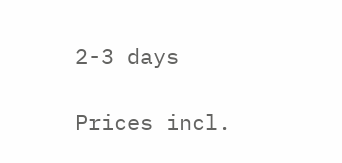2-3 days

Prices incl.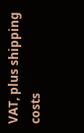VAT, plus shipping costs